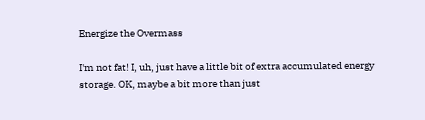Energize the Overmass

I'm not fat! I, uh, just have a little bit of extra accumulated energy storage. OK, maybe a bit more than just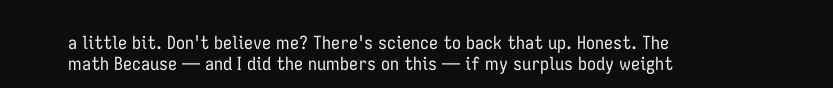a little bit. Don't believe me? There's science to back that up. Honest. The math Because — and I did the numbers on this — if my surplus body weight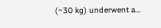(~30 kg) underwent a...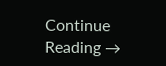Continue Reading →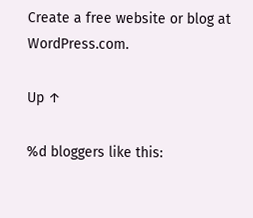Create a free website or blog at WordPress.com.

Up ↑

%d bloggers like this: